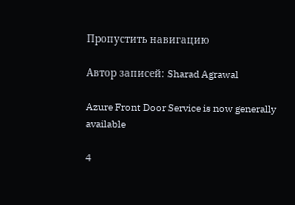Пропустить навигацию

Автор записей: Sharad Agrawal

Azure Front Door Service is now generally available

4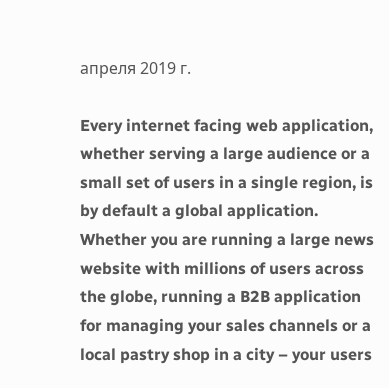апреля 2019 г.

Every internet facing web application, whether serving a large audience or a small set of users in a single region, is by default a global application. Whether you are running a large news website with millions of users across the globe, running a B2B application for managing your sales channels or a local pastry shop in a city – your users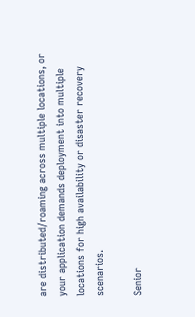are distributed/roaming across multiple locations, or your application demands deployment into multiple locations for high availability or disaster recovery scenarios.

Senior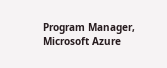Program Manager, Microsoft Azure